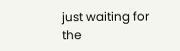just waiting for the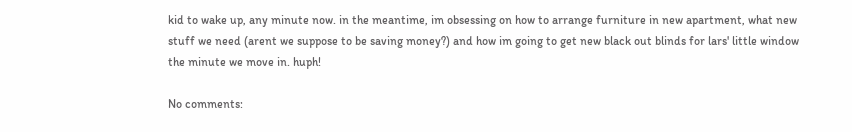kid to wake up, any minute now. in the meantime, im obsessing on how to arrange furniture in new apartment, what new stuff we need (arent we suppose to be saving money?) and how im going to get new black out blinds for lars' little window the minute we move in. huph!

No comments: